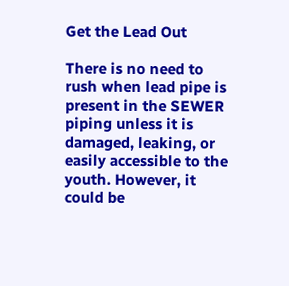Get the Lead Out

There is no need to rush when lead pipe is present in the SEWER piping unless it is damaged, leaking, or easily accessible to the youth. However, it could be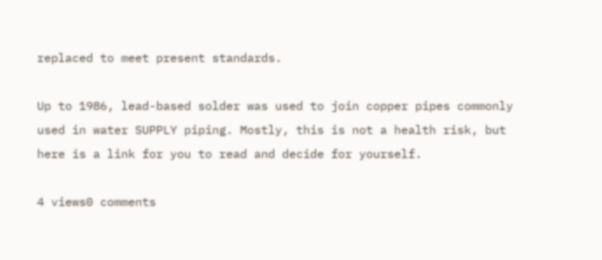replaced to meet present standards.

Up to 1986, lead-based solder was used to join copper pipes commonly used in water SUPPLY piping. Mostly, this is not a health risk, but here is a link for you to read and decide for yourself.

4 views0 comments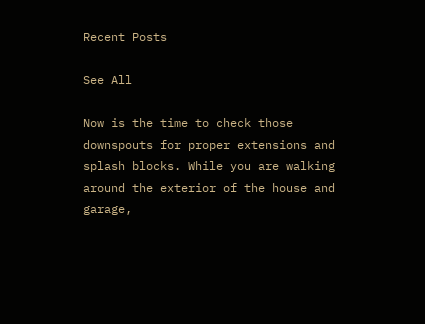Recent Posts

See All

Now is the time to check those downspouts for proper extensions and splash blocks. While you are walking around the exterior of the house and garage,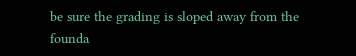be sure the grading is sloped away from the founda